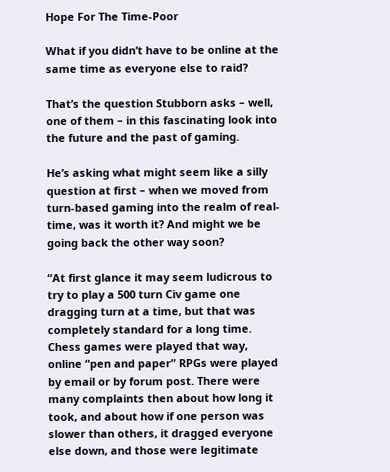Hope For The Time-Poor

What if you didn’t have to be online at the same time as everyone else to raid?

That’s the question Stubborn asks – well, one of them – in this fascinating look into the future and the past of gaming.

He’s asking what might seem like a silly question at first – when we moved from turn-based gaming into the realm of real-time, was it worth it? And might we be going back the other way soon?

“At first glance it may seem ludicrous to try to play a 500 turn Civ game one dragging turn at a time, but that was completely standard for a long time. Chess games were played that way, online “pen and paper” RPGs were played by email or by forum post. There were many complaints then about how long it took, and about how if one person was slower than others, it dragged everyone else down, and those were legitimate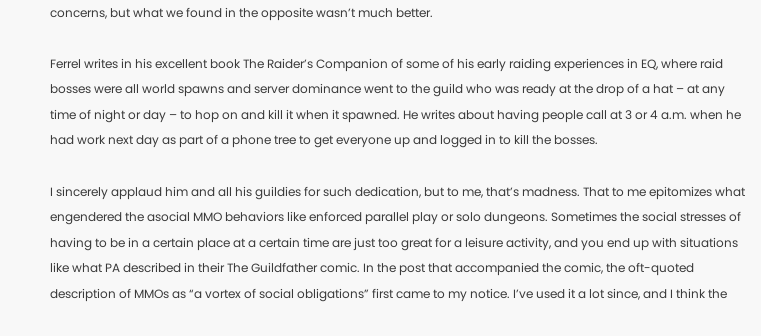concerns, but what we found in the opposite wasn’t much better.

Ferrel writes in his excellent book The Raider’s Companion of some of his early raiding experiences in EQ, where raid bosses were all world spawns and server dominance went to the guild who was ready at the drop of a hat – at any time of night or day – to hop on and kill it when it spawned. He writes about having people call at 3 or 4 a.m. when he had work next day as part of a phone tree to get everyone up and logged in to kill the bosses.

I sincerely applaud him and all his guildies for such dedication, but to me, that’s madness. That to me epitomizes what engendered the asocial MMO behaviors like enforced parallel play or solo dungeons. Sometimes the social stresses of having to be in a certain place at a certain time are just too great for a leisure activity, and you end up with situations like what PA described in their The Guildfather comic. In the post that accompanied the comic, the oft-quoted description of MMOs as “a vortex of social obligations” first came to my notice. I’ve used it a lot since, and I think the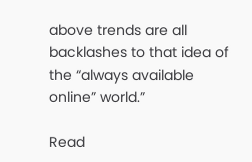above trends are all backlashes to that idea of the “always available online” world.”

Read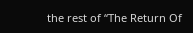the rest of “The Return Of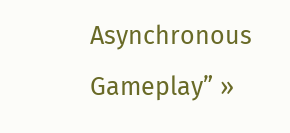Asynchronous Gameplay” »